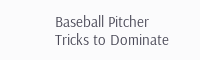Baseball Pitcher Tricks to Dominate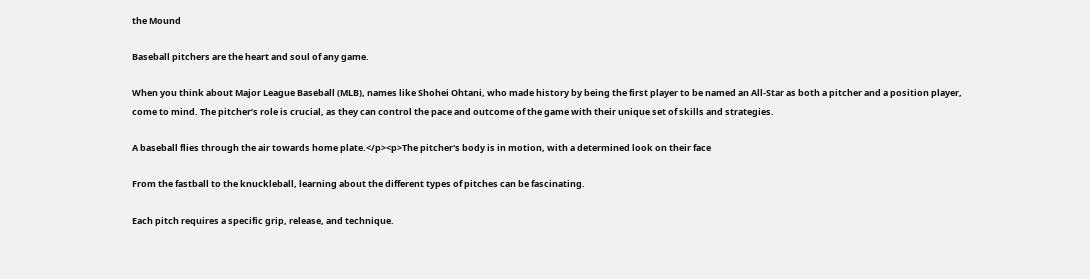the Mound

Baseball pitchers are the heart and soul of any game.

When you think about Major League Baseball (MLB), names like Shohei Ohtani, who made history by being the first player to be named an All-Star as both a pitcher and a position player, come to mind. The pitcher’s role is crucial, as they can control the pace and outcome of the game with their unique set of skills and strategies.

A baseball flies through the air towards home plate.</p><p>The pitcher's body is in motion, with a determined look on their face

From the fastball to the knuckleball, learning about the different types of pitches can be fascinating.

Each pitch requires a specific grip, release, and technique.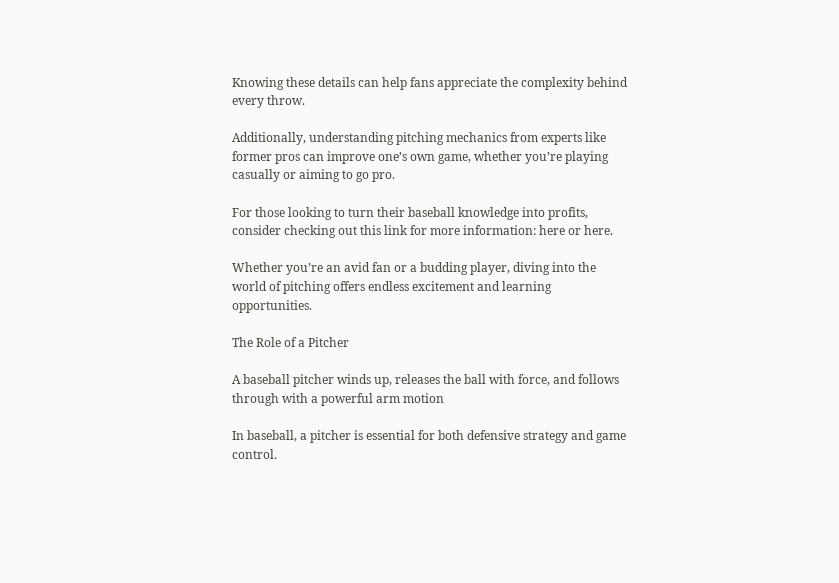Knowing these details can help fans appreciate the complexity behind every throw.

Additionally, understanding pitching mechanics from experts like former pros can improve one’s own game, whether you’re playing casually or aiming to go pro.

For those looking to turn their baseball knowledge into profits, consider checking out this link for more information: here or here.

Whether you’re an avid fan or a budding player, diving into the world of pitching offers endless excitement and learning opportunities.

The Role of a Pitcher

A baseball pitcher winds up, releases the ball with force, and follows through with a powerful arm motion

In baseball, a pitcher is essential for both defensive strategy and game control.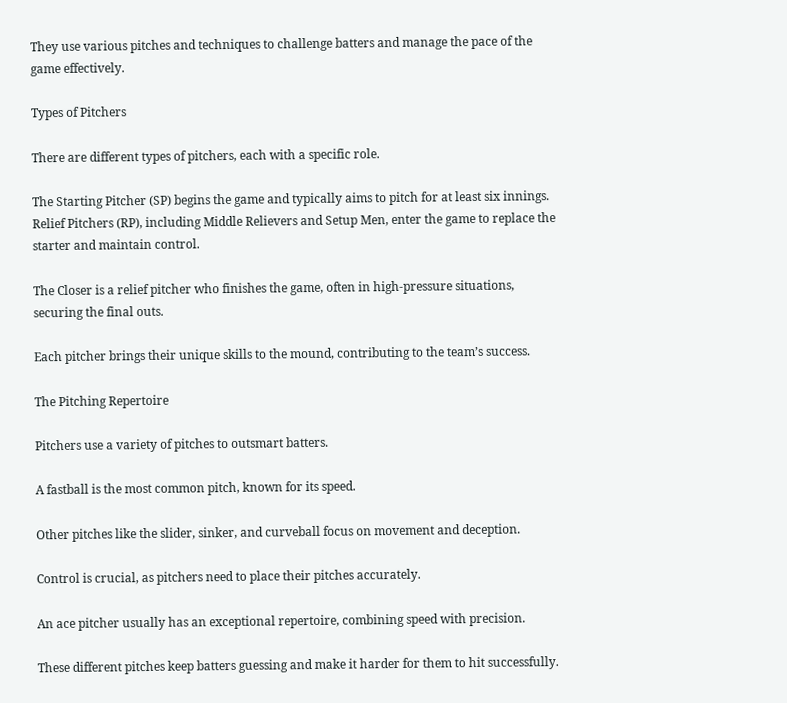They use various pitches and techniques to challenge batters and manage the pace of the game effectively.

Types of Pitchers

There are different types of pitchers, each with a specific role.

The Starting Pitcher (SP) begins the game and typically aims to pitch for at least six innings. Relief Pitchers (RP), including Middle Relievers and Setup Men, enter the game to replace the starter and maintain control.

The Closer is a relief pitcher who finishes the game, often in high-pressure situations, securing the final outs.

Each pitcher brings their unique skills to the mound, contributing to the team’s success.

The Pitching Repertoire

Pitchers use a variety of pitches to outsmart batters.

A fastball is the most common pitch, known for its speed.

Other pitches like the slider, sinker, and curveball focus on movement and deception.

Control is crucial, as pitchers need to place their pitches accurately.

An ace pitcher usually has an exceptional repertoire, combining speed with precision.

These different pitches keep batters guessing and make it harder for them to hit successfully.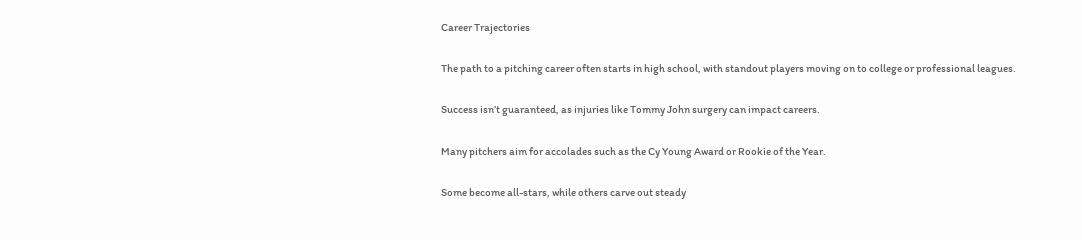Career Trajectories

The path to a pitching career often starts in high school, with standout players moving on to college or professional leagues.

Success isn’t guaranteed, as injuries like Tommy John surgery can impact careers.

Many pitchers aim for accolades such as the Cy Young Award or Rookie of the Year.

Some become all-stars, while others carve out steady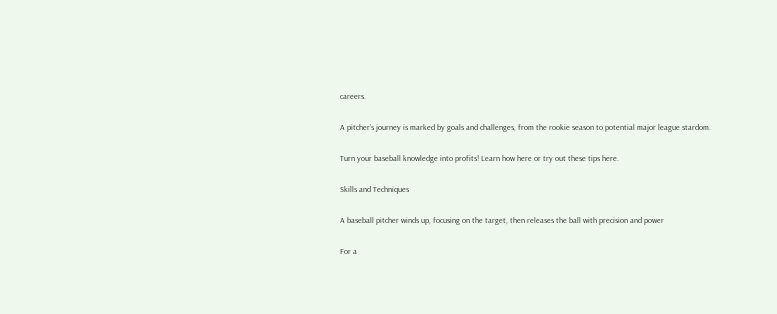careers.

A pitcher’s journey is marked by goals and challenges, from the rookie season to potential major league stardom.

Turn your baseball knowledge into profits! Learn how here or try out these tips here.

Skills and Techniques

A baseball pitcher winds up, focusing on the target, then releases the ball with precision and power

For a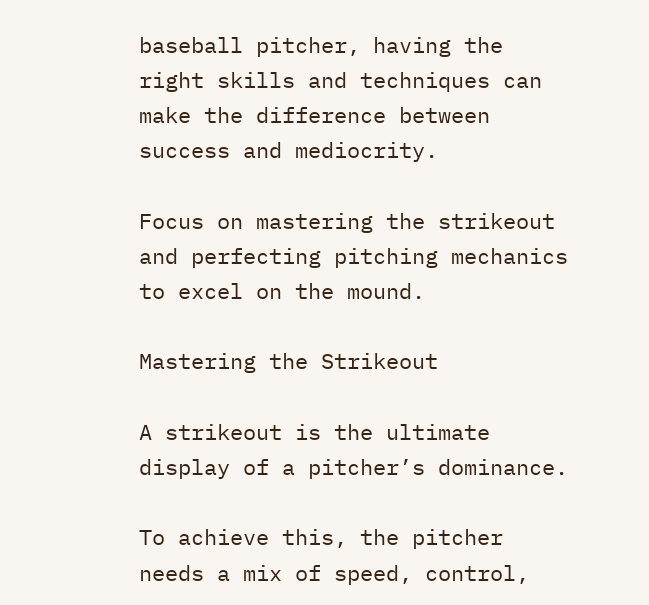baseball pitcher, having the right skills and techniques can make the difference between success and mediocrity.

Focus on mastering the strikeout and perfecting pitching mechanics to excel on the mound.

Mastering the Strikeout

A strikeout is the ultimate display of a pitcher’s dominance.

To achieve this, the pitcher needs a mix of speed, control,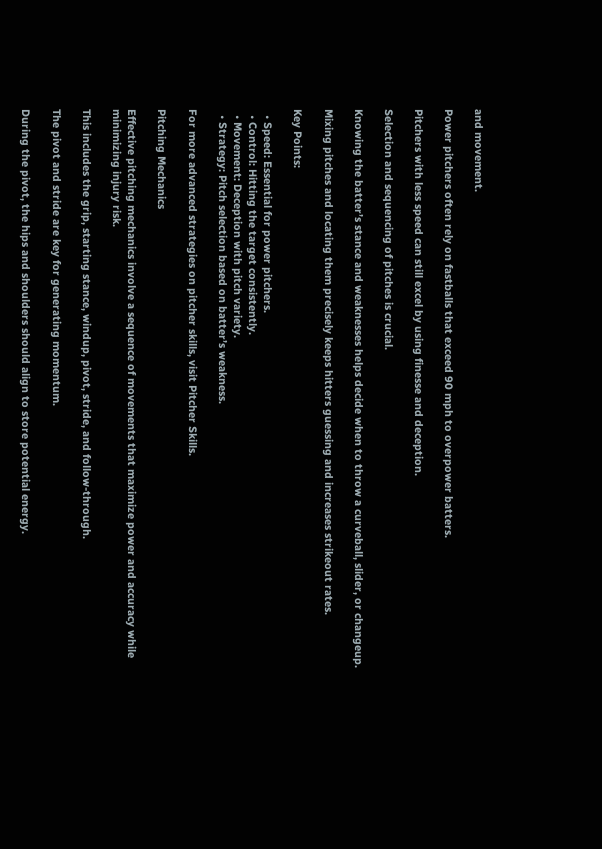and movement.

Power pitchers often rely on fastballs that exceed 90 mph to overpower batters.

Pitchers with less speed can still excel by using finesse and deception.

Selection and sequencing of pitches is crucial.

Knowing the batter’s stance and weaknesses helps decide when to throw a curveball, slider, or changeup.

Mixing pitches and locating them precisely keeps hitters guessing and increases strikeout rates.

Key Points:

  • Speed: Essential for power pitchers.
  • Control: Hitting the target consistently.
  • Movement: Deception with pitch variety.
  • Strategy: Pitch selection based on batter’s weakness.

For more advanced strategies on pitcher skills, visit Pitcher Skills.

Pitching Mechanics

Effective pitching mechanics involve a sequence of movements that maximize power and accuracy while minimizing injury risk.

This includes the grip, starting stance, windup, pivot, stride, and follow-through.

The pivot and stride are key for generating momentum.

During the pivot, the hips and shoulders should align to store potential energy.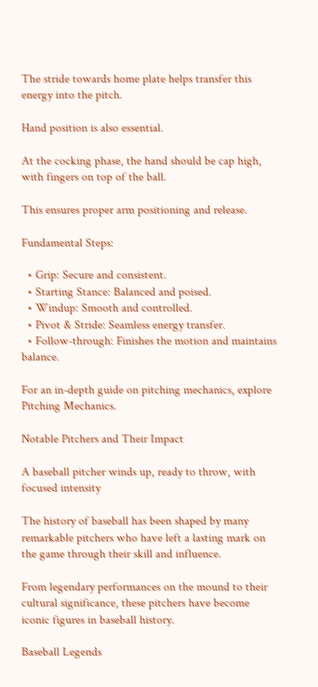The stride towards home plate helps transfer this energy into the pitch.

Hand position is also essential.

At the cocking phase, the hand should be cap high, with fingers on top of the ball.

This ensures proper arm positioning and release.

Fundamental Steps:

  • Grip: Secure and consistent.
  • Starting Stance: Balanced and poised.
  • Windup: Smooth and controlled.
  • Pivot & Stride: Seamless energy transfer.
  • Follow-through: Finishes the motion and maintains balance.

For an in-depth guide on pitching mechanics, explore Pitching Mechanics.

Notable Pitchers and Their Impact

A baseball pitcher winds up, ready to throw, with focused intensity

The history of baseball has been shaped by many remarkable pitchers who have left a lasting mark on the game through their skill and influence.

From legendary performances on the mound to their cultural significance, these pitchers have become iconic figures in baseball history.

Baseball Legends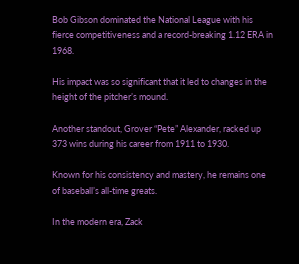Bob Gibson dominated the National League with his fierce competitiveness and a record-breaking 1.12 ERA in 1968.

His impact was so significant that it led to changes in the height of the pitcher’s mound.

Another standout, Grover “Pete” Alexander, racked up 373 wins during his career from 1911 to 1930.

Known for his consistency and mastery, he remains one of baseball’s all-time greats.

In the modern era, Zack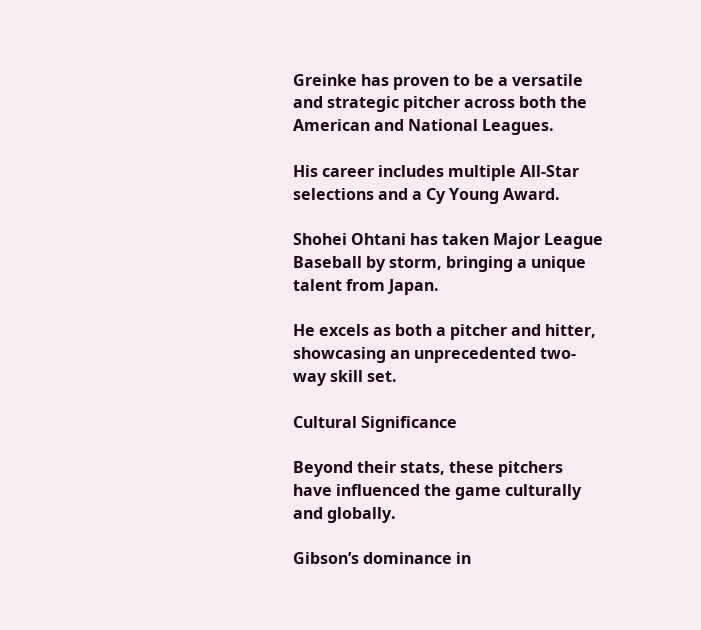Greinke has proven to be a versatile and strategic pitcher across both the American and National Leagues.

His career includes multiple All-Star selections and a Cy Young Award.

Shohei Ohtani has taken Major League Baseball by storm, bringing a unique talent from Japan.

He excels as both a pitcher and hitter, showcasing an unprecedented two-way skill set.

Cultural Significance

Beyond their stats, these pitchers have influenced the game culturally and globally.

Gibson’s dominance in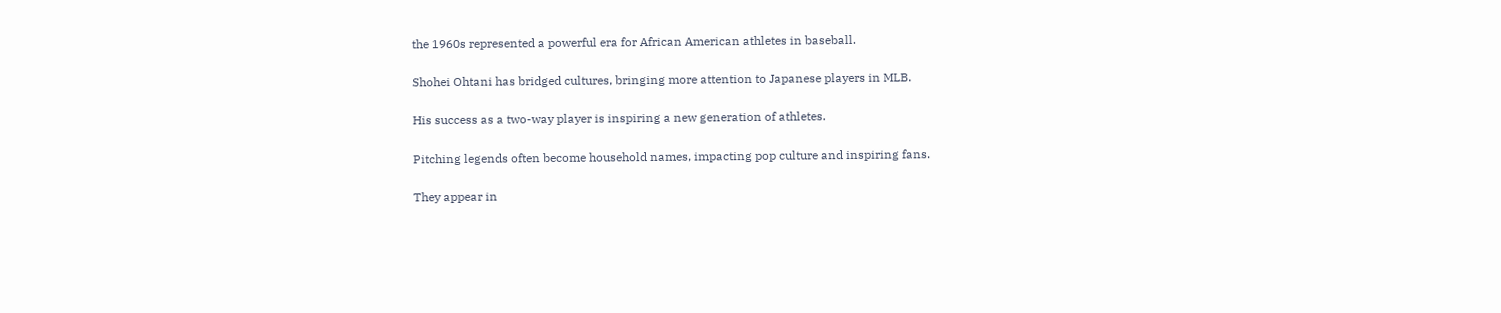the 1960s represented a powerful era for African American athletes in baseball.

Shohei Ohtani has bridged cultures, bringing more attention to Japanese players in MLB.

His success as a two-way player is inspiring a new generation of athletes.

Pitching legends often become household names, impacting pop culture and inspiring fans.

They appear in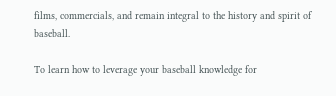films, commercials, and remain integral to the history and spirit of baseball.

To learn how to leverage your baseball knowledge for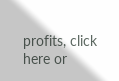profits, click here or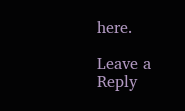here.

Leave a Reply